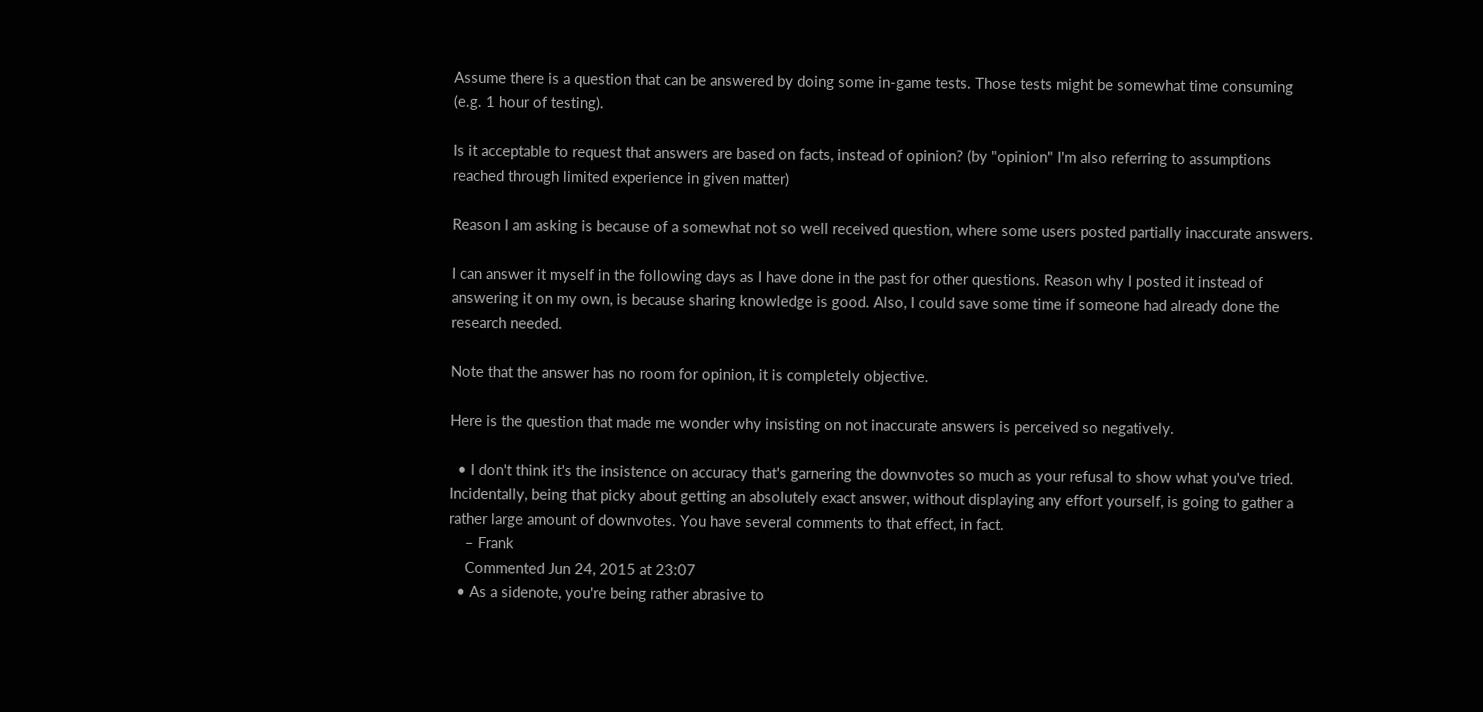Assume there is a question that can be answered by doing some in-game tests. Those tests might be somewhat time consuming (e.g. 1 hour of testing).

Is it acceptable to request that answers are based on facts, instead of opinion? (by "opinion" I'm also referring to assumptions reached through limited experience in given matter)

Reason I am asking is because of a somewhat not so well received question, where some users posted partially inaccurate answers.

I can answer it myself in the following days as I have done in the past for other questions. Reason why I posted it instead of answering it on my own, is because sharing knowledge is good. Also, I could save some time if someone had already done the research needed.

Note that the answer has no room for opinion, it is completely objective.

Here is the question that made me wonder why insisting on not inaccurate answers is perceived so negatively.

  • I don't think it's the insistence on accuracy that's garnering the downvotes so much as your refusal to show what you've tried. Incidentally, being that picky about getting an absolutely exact answer, without displaying any effort yourself, is going to gather a rather large amount of downvotes. You have several comments to that effect, in fact.
    – Frank
    Commented Jun 24, 2015 at 23:07
  • As a sidenote, you're being rather abrasive to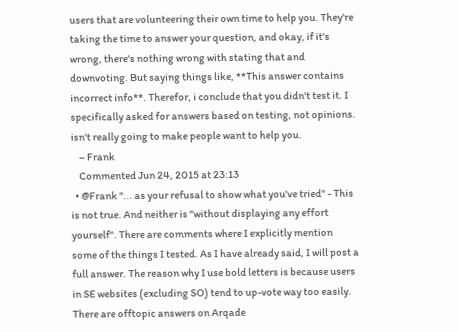users that are volunteering their own time to help you. They're taking the time to answer your question, and okay, if it's wrong, there's nothing wrong with stating that and downvoting. But saying things like, **This answer contains incorrect info**. Therefor, i conclude that you didn't test it. I specifically asked for answers based on testing, not opinions. isn't really going to make people want to help you.
    – Frank
    Commented Jun 24, 2015 at 23:13
  • @Frank "... as your refusal to show what you've tried" - This is not true. And neither is "without displaying any effort yourself". There are comments where I explicitly mention some of the things I tested. As I have already said, I will post a full answer. The reason why I use bold letters is because users in SE websites (excluding SO) tend to up-vote way too easily. There are offtopic answers on Arqade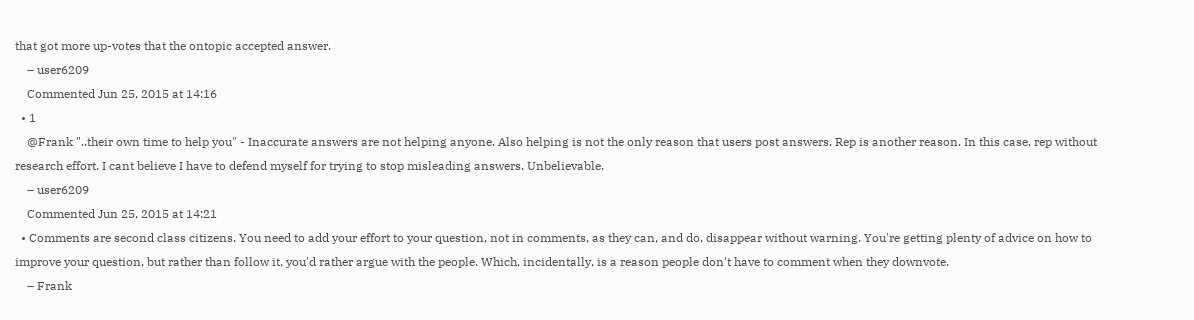that got more up-votes that the ontopic accepted answer.
    – user6209
    Commented Jun 25, 2015 at 14:16
  • 1
    @Frank "..their own time to help you" - Inaccurate answers are not helping anyone. Also helping is not the only reason that users post answers. Rep is another reason. In this case, rep without research effort. I cant believe I have to defend myself for trying to stop misleading answers. Unbelievable.
    – user6209
    Commented Jun 25, 2015 at 14:21
  • Comments are second class citizens. You need to add your effort to your question, not in comments, as they can, and do, disappear without warning. You're getting plenty of advice on how to improve your question, but rather than follow it, you'd rather argue with the people. Which, incidentally, is a reason people don't have to comment when they downvote.
    – Frank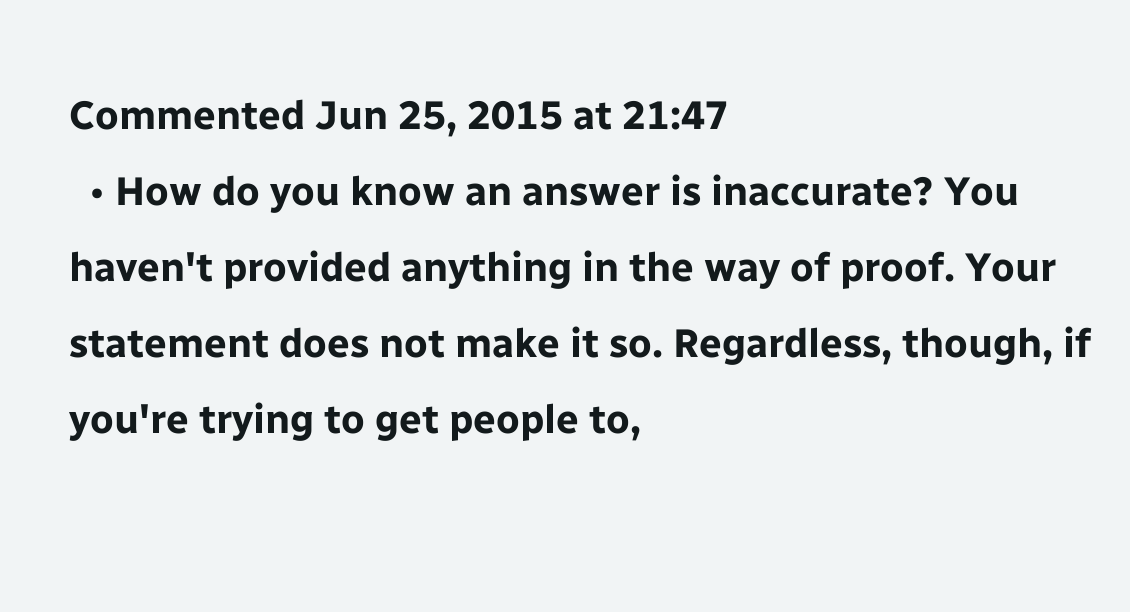Commented Jun 25, 2015 at 21:47
  • How do you know an answer is inaccurate? You haven't provided anything in the way of proof. Your statement does not make it so. Regardless, though, if you're trying to get people to,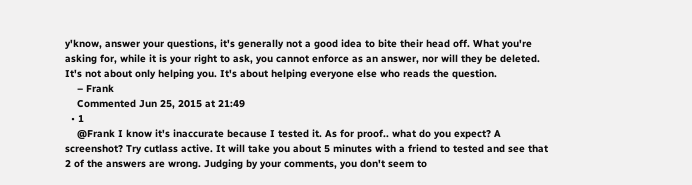y'know, answer your questions, it's generally not a good idea to bite their head off. What you're asking for, while it is your right to ask, you cannot enforce as an answer, nor will they be deleted. It's not about only helping you. It's about helping everyone else who reads the question.
    – Frank
    Commented Jun 25, 2015 at 21:49
  • 1
    @Frank I know it's inaccurate because I tested it. As for proof.. what do you expect? A screenshot? Try cutlass active. It will take you about 5 minutes with a friend to tested and see that 2 of the answers are wrong. Judging by your comments, you don't seem to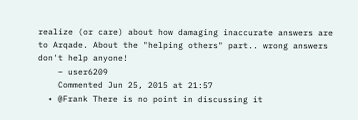realize (or care) about how damaging inaccurate answers are to Arqade. About the "helping others" part.. wrong answers don't help anyone!
    – user6209
    Commented Jun 25, 2015 at 21:57
  • @Frank There is no point in discussing it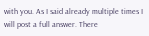with you. As I said already multiple times I will post a full answer. There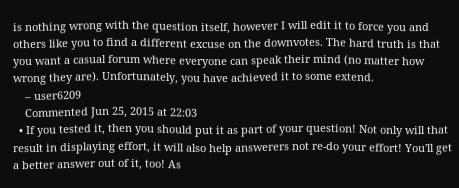is nothing wrong with the question itself, however I will edit it to force you and others like you to find a different excuse on the downvotes. The hard truth is that you want a casual forum where everyone can speak their mind (no matter how wrong they are). Unfortunately, you have achieved it to some extend.
    – user6209
    Commented Jun 25, 2015 at 22:03
  • If you tested it, then you should put it as part of your question! Not only will that result in displaying effort, it will also help answerers not re-do your effort! You'll get a better answer out of it, too! As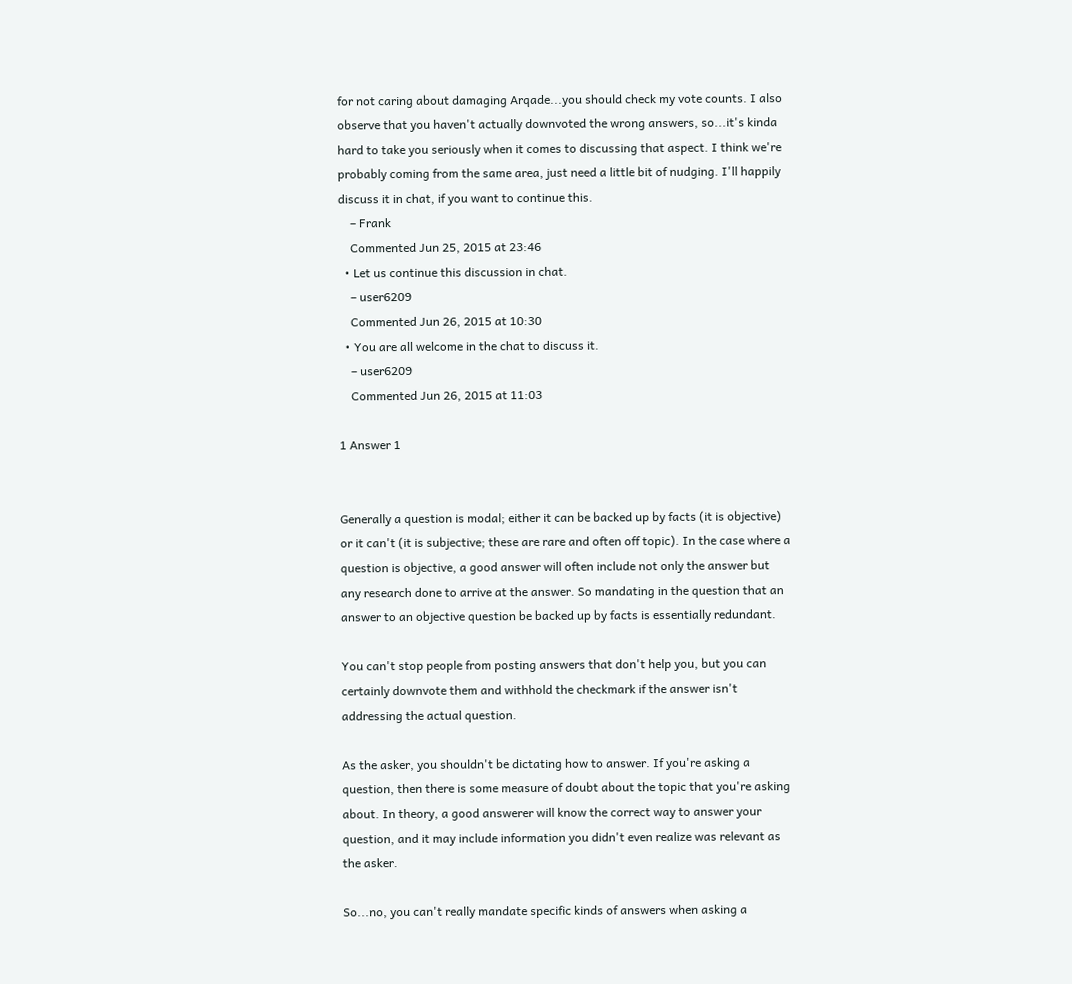for not caring about damaging Arqade...you should check my vote counts. I also observe that you haven't actually downvoted the wrong answers, so...it's kinda hard to take you seriously when it comes to discussing that aspect. I think we're probably coming from the same area, just need a little bit of nudging. I'll happily discuss it in chat, if you want to continue this.
    – Frank
    Commented Jun 25, 2015 at 23:46
  • Let us continue this discussion in chat.
    – user6209
    Commented Jun 26, 2015 at 10:30
  • You are all welcome in the chat to discuss it.
    – user6209
    Commented Jun 26, 2015 at 11:03

1 Answer 1


Generally a question is modal; either it can be backed up by facts (it is objective) or it can't (it is subjective; these are rare and often off topic). In the case where a question is objective, a good answer will often include not only the answer but any research done to arrive at the answer. So mandating in the question that an answer to an objective question be backed up by facts is essentially redundant.

You can't stop people from posting answers that don't help you, but you can certainly downvote them and withhold the checkmark if the answer isn't addressing the actual question.

As the asker, you shouldn't be dictating how to answer. If you're asking a question, then there is some measure of doubt about the topic that you're asking about. In theory, a good answerer will know the correct way to answer your question, and it may include information you didn't even realize was relevant as the asker.

So...no, you can't really mandate specific kinds of answers when asking a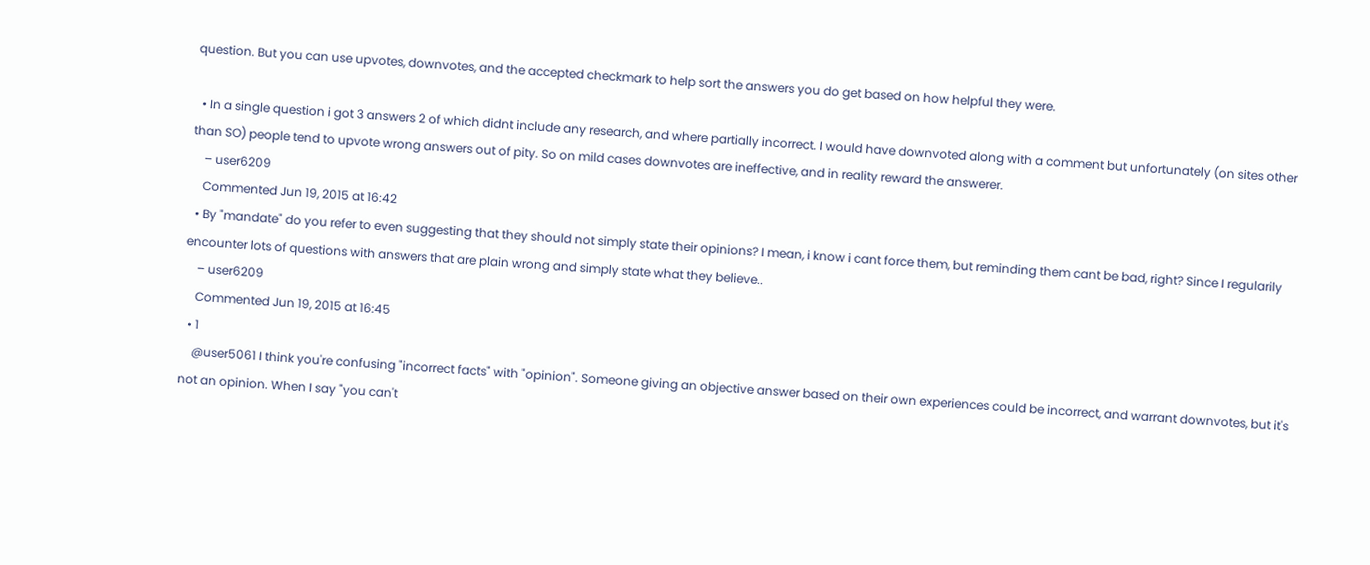question. But you can use upvotes, downvotes, and the accepted checkmark to help sort the answers you do get based on how helpful they were.

  • In a single question i got 3 answers 2 of which didnt include any research, and where partially incorrect. I would have downvoted along with a comment but unfortunately (on sites other than SO) people tend to upvote wrong answers out of pity. So on mild cases downvotes are ineffective, and in reality reward the answerer.
    – user6209
    Commented Jun 19, 2015 at 16:42
  • By "mandate" do you refer to even suggesting that they should not simply state their opinions? I mean, i know i cant force them, but reminding them cant be bad, right? Since I regularily encounter lots of questions with answers that are plain wrong and simply state what they believe..
    – user6209
    Commented Jun 19, 2015 at 16:45
  • 1
    @user5061 I think you're confusing "incorrect facts" with "opinion". Someone giving an objective answer based on their own experiences could be incorrect, and warrant downvotes, but it's not an opinion. When I say "you can't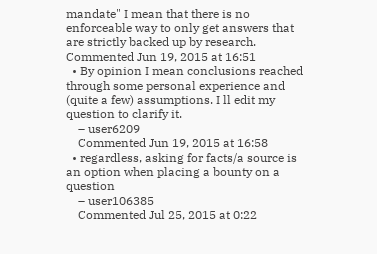mandate" I mean that there is no enforceable way to only get answers that are strictly backed up by research. Commented Jun 19, 2015 at 16:51
  • By opinion I mean conclusions reached through some personal experience and (quite a few) assumptions. I ll edit my question to clarify it.
    – user6209
    Commented Jun 19, 2015 at 16:58
  • regardless, asking for facts/a source is an option when placing a bounty on a question
    – user106385
    Commented Jul 25, 2015 at 0:22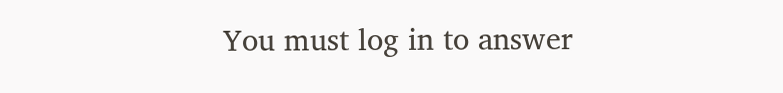You must log in to answer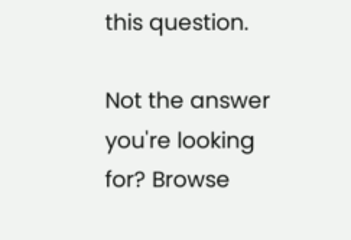this question.

Not the answer you're looking for? Browse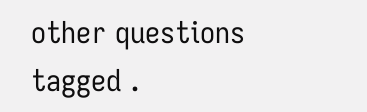other questions tagged .